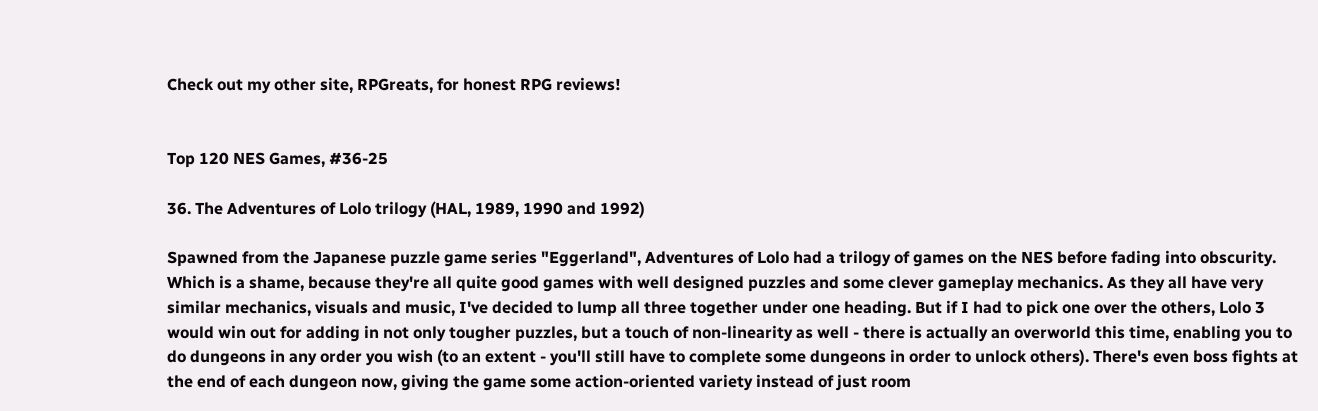Check out my other site, RPGreats, for honest RPG reviews!


Top 120 NES Games, #36-25

36. The Adventures of Lolo trilogy (HAL, 1989, 1990 and 1992)

Spawned from the Japanese puzzle game series "Eggerland", Adventures of Lolo had a trilogy of games on the NES before fading into obscurity. Which is a shame, because they're all quite good games with well designed puzzles and some clever gameplay mechanics. As they all have very similar mechanics, visuals and music, I've decided to lump all three together under one heading. But if I had to pick one over the others, Lolo 3 would win out for adding in not only tougher puzzles, but a touch of non-linearity as well - there is actually an overworld this time, enabling you to do dungeons in any order you wish (to an extent - you'll still have to complete some dungeons in order to unlock others). There's even boss fights at the end of each dungeon now, giving the game some action-oriented variety instead of just room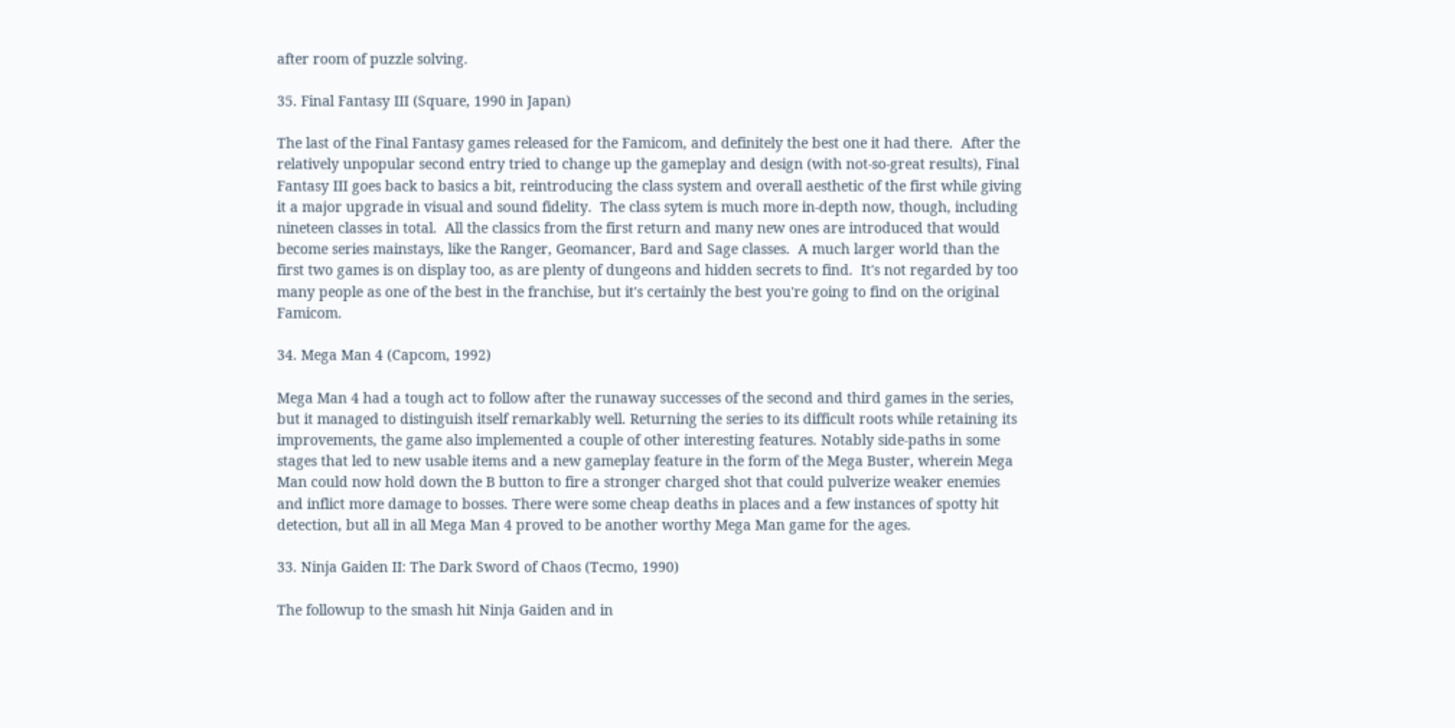after room of puzzle solving.

35. Final Fantasy III (Square, 1990 in Japan)

The last of the Final Fantasy games released for the Famicom, and definitely the best one it had there.  After the relatively unpopular second entry tried to change up the gameplay and design (with not-so-great results), Final Fantasy III goes back to basics a bit, reintroducing the class system and overall aesthetic of the first while giving it a major upgrade in visual and sound fidelity.  The class sytem is much more in-depth now, though, including nineteen classes in total.  All the classics from the first return and many new ones are introduced that would become series mainstays, like the Ranger, Geomancer, Bard and Sage classes.  A much larger world than the first two games is on display too, as are plenty of dungeons and hidden secrets to find.  It's not regarded by too many people as one of the best in the franchise, but it's certainly the best you're going to find on the original Famicom.

34. Mega Man 4 (Capcom, 1992)

Mega Man 4 had a tough act to follow after the runaway successes of the second and third games in the series, but it managed to distinguish itself remarkably well. Returning the series to its difficult roots while retaining its improvements, the game also implemented a couple of other interesting features. Notably side-paths in some stages that led to new usable items and a new gameplay feature in the form of the Mega Buster, wherein Mega Man could now hold down the B button to fire a stronger charged shot that could pulverize weaker enemies and inflict more damage to bosses. There were some cheap deaths in places and a few instances of spotty hit detection, but all in all Mega Man 4 proved to be another worthy Mega Man game for the ages.

33. Ninja Gaiden II: The Dark Sword of Chaos (Tecmo, 1990)

The followup to the smash hit Ninja Gaiden and in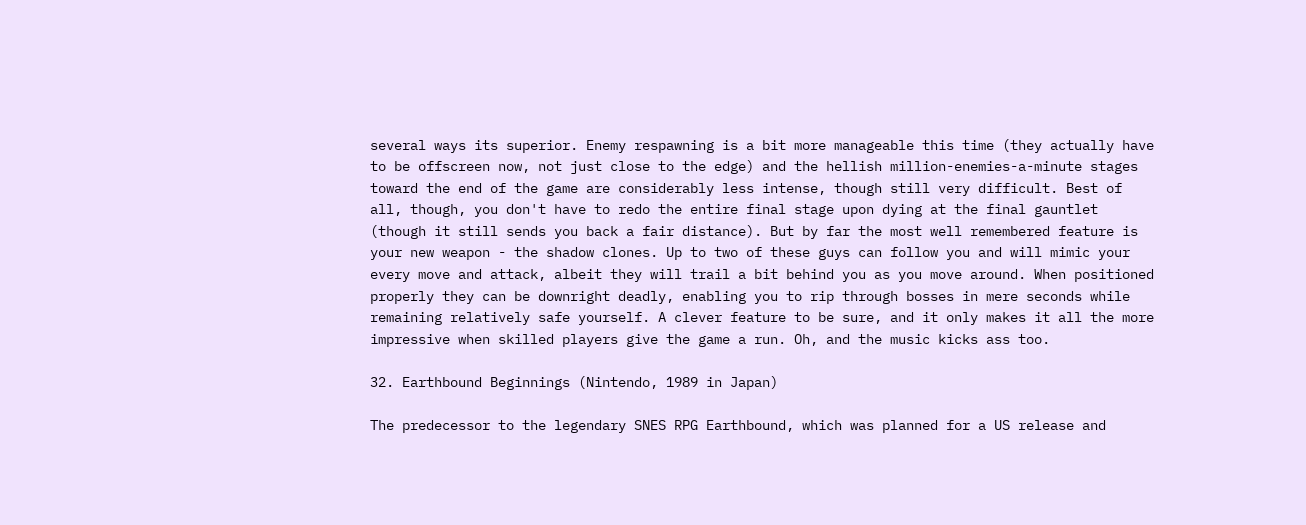several ways its superior. Enemy respawning is a bit more manageable this time (they actually have to be offscreen now, not just close to the edge) and the hellish million-enemies-a-minute stages toward the end of the game are considerably less intense, though still very difficult. Best of all, though, you don't have to redo the entire final stage upon dying at the final gauntlet (though it still sends you back a fair distance). But by far the most well remembered feature is your new weapon - the shadow clones. Up to two of these guys can follow you and will mimic your every move and attack, albeit they will trail a bit behind you as you move around. When positioned properly they can be downright deadly, enabling you to rip through bosses in mere seconds while remaining relatively safe yourself. A clever feature to be sure, and it only makes it all the more impressive when skilled players give the game a run. Oh, and the music kicks ass too.

32. Earthbound Beginnings (Nintendo, 1989 in Japan)

The predecessor to the legendary SNES RPG Earthbound, which was planned for a US release and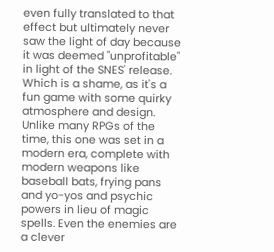even fully translated to that effect but ultimately never saw the light of day because it was deemed "unprofitable" in light of the SNES' release. Which is a shame, as it's a fun game with some quirky atmosphere and design. Unlike many RPGs of the time, this one was set in a modern era, complete with modern weapons like baseball bats, frying pans and yo-yos and psychic powers in lieu of magic spells. Even the enemies are a clever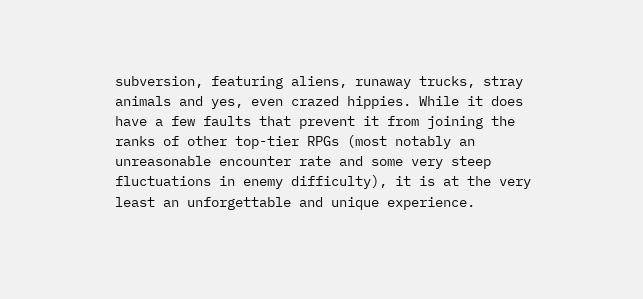subversion, featuring aliens, runaway trucks, stray animals and yes, even crazed hippies. While it does have a few faults that prevent it from joining the ranks of other top-tier RPGs (most notably an unreasonable encounter rate and some very steep fluctuations in enemy difficulty), it is at the very least an unforgettable and unique experience.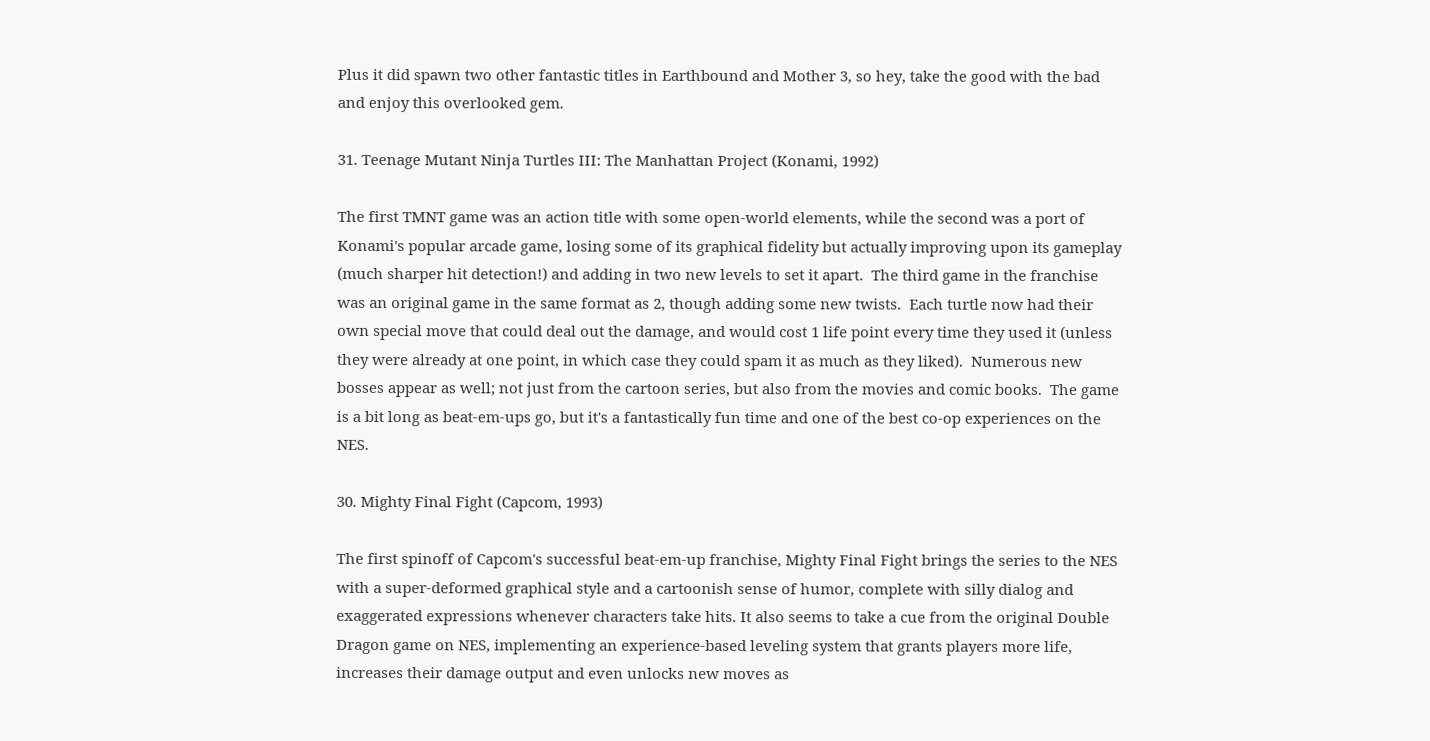Plus it did spawn two other fantastic titles in Earthbound and Mother 3, so hey, take the good with the bad and enjoy this overlooked gem.

31. Teenage Mutant Ninja Turtles III: The Manhattan Project (Konami, 1992)

The first TMNT game was an action title with some open-world elements, while the second was a port of Konami's popular arcade game, losing some of its graphical fidelity but actually improving upon its gameplay (much sharper hit detection!) and adding in two new levels to set it apart.  The third game in the franchise was an original game in the same format as 2, though adding some new twists.  Each turtle now had their own special move that could deal out the damage, and would cost 1 life point every time they used it (unless they were already at one point, in which case they could spam it as much as they liked).  Numerous new bosses appear as well; not just from the cartoon series, but also from the movies and comic books.  The game is a bit long as beat-em-ups go, but it's a fantastically fun time and one of the best co-op experiences on the NES.

30. Mighty Final Fight (Capcom, 1993)

The first spinoff of Capcom's successful beat-em-up franchise, Mighty Final Fight brings the series to the NES with a super-deformed graphical style and a cartoonish sense of humor, complete with silly dialog and exaggerated expressions whenever characters take hits. It also seems to take a cue from the original Double Dragon game on NES, implementing an experience-based leveling system that grants players more life, increases their damage output and even unlocks new moves as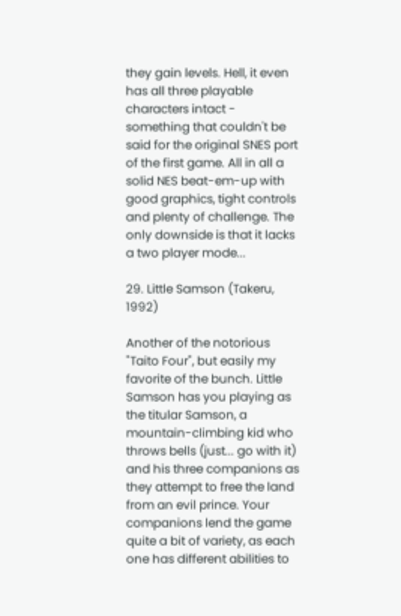they gain levels. Hell, it even has all three playable characters intact - something that couldn't be said for the original SNES port of the first game. All in all a solid NES beat-em-up with good graphics, tight controls and plenty of challenge. The only downside is that it lacks a two player mode...

29. Little Samson (Takeru, 1992)

Another of the notorious "Taito Four", but easily my favorite of the bunch. Little Samson has you playing as the titular Samson, a mountain-climbing kid who throws bells (just... go with it) and his three companions as they attempt to free the land from an evil prince. Your companions lend the game quite a bit of variety, as each one has different abilities to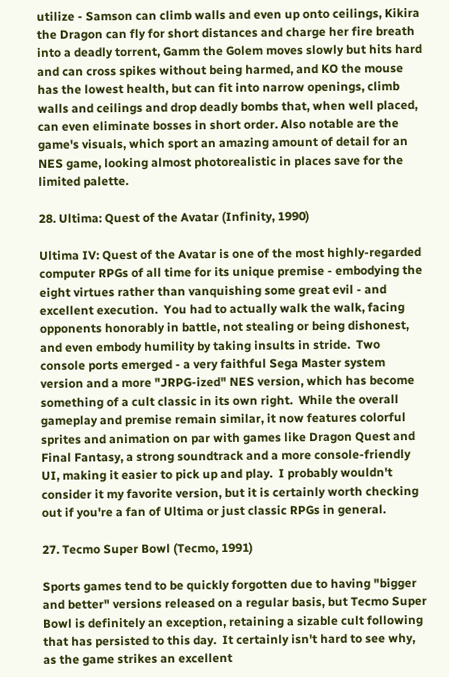utilize - Samson can climb walls and even up onto ceilings, Kikira the Dragon can fly for short distances and charge her fire breath into a deadly torrent, Gamm the Golem moves slowly but hits hard and can cross spikes without being harmed, and KO the mouse has the lowest health, but can fit into narrow openings, climb walls and ceilings and drop deadly bombs that, when well placed, can even eliminate bosses in short order. Also notable are the game's visuals, which sport an amazing amount of detail for an NES game, looking almost photorealistic in places save for the limited palette.

28. Ultima: Quest of the Avatar (Infinity, 1990)

Ultima IV: Quest of the Avatar is one of the most highly-regarded computer RPGs of all time for its unique premise - embodying the eight virtues rather than vanquishing some great evil - and excellent execution.  You had to actually walk the walk, facing opponents honorably in battle, not stealing or being dishonest, and even embody humility by taking insults in stride.  Two console ports emerged - a very faithful Sega Master system version and a more "JRPG-ized" NES version, which has become something of a cult classic in its own right.  While the overall gameplay and premise remain similar, it now features colorful sprites and animation on par with games like Dragon Quest and Final Fantasy, a strong soundtrack and a more console-friendly UI, making it easier to pick up and play.  I probably wouldn't consider it my favorite version, but it is certainly worth checking out if you're a fan of Ultima or just classic RPGs in general.

27. Tecmo Super Bowl (Tecmo, 1991)

Sports games tend to be quickly forgotten due to having "bigger and better" versions released on a regular basis, but Tecmo Super Bowl is definitely an exception, retaining a sizable cult following that has persisted to this day.  It certainly isn't hard to see why, as the game strikes an excellent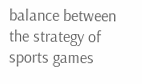balance between the strategy of sports games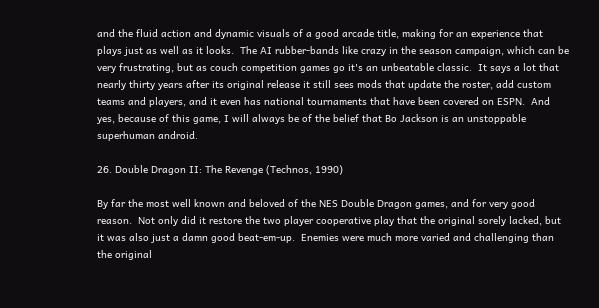and the fluid action and dynamic visuals of a good arcade title, making for an experience that plays just as well as it looks.  The AI rubber-bands like crazy in the season campaign, which can be very frustrating, but as couch competition games go it's an unbeatable classic.  It says a lot that nearly thirty years after its original release it still sees mods that update the roster, add custom teams and players, and it even has national tournaments that have been covered on ESPN.  And yes, because of this game, I will always be of the belief that Bo Jackson is an unstoppable superhuman android.

26. Double Dragon II: The Revenge (Technos, 1990)

By far the most well known and beloved of the NES Double Dragon games, and for very good reason.  Not only did it restore the two player cooperative play that the original sorely lacked, but it was also just a damn good beat-em-up.  Enemies were much more varied and challenging than the original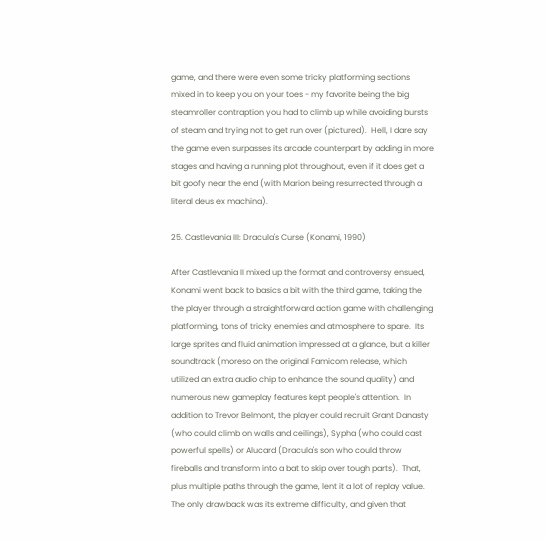game, and there were even some tricky platforming sections mixed in to keep you on your toes - my favorite being the big steamroller contraption you had to climb up while avoiding bursts of steam and trying not to get run over (pictured).  Hell, I dare say the game even surpasses its arcade counterpart by adding in more stages and having a running plot throughout, even if it does get a bit goofy near the end (with Marion being resurrected through a literal deus ex machina).

25. Castlevania III: Dracula's Curse (Konami, 1990)

After Castlevania II mixed up the format and controversy ensued, Konami went back to basics a bit with the third game, taking the the player through a straightforward action game with challenging platforming, tons of tricky enemies and atmosphere to spare.  Its large sprites and fluid animation impressed at a glance, but a killer soundtrack (moreso on the original Famicom release, which utilized an extra audio chip to enhance the sound quality) and numerous new gameplay features kept people's attention.  In addition to Trevor Belmont, the player could recruit Grant Danasty (who could climb on walls and ceilings), Sypha (who could cast powerful spells) or Alucard (Dracula's son who could throw fireballs and transform into a bat to skip over tough parts).  That, plus multiple paths through the game, lent it a lot of replay value.  The only drawback was its extreme difficulty, and given that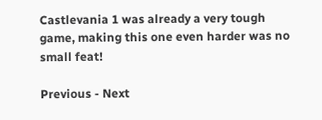Castlevania 1 was already a very tough game, making this one even harder was no small feat!

Previous - Next